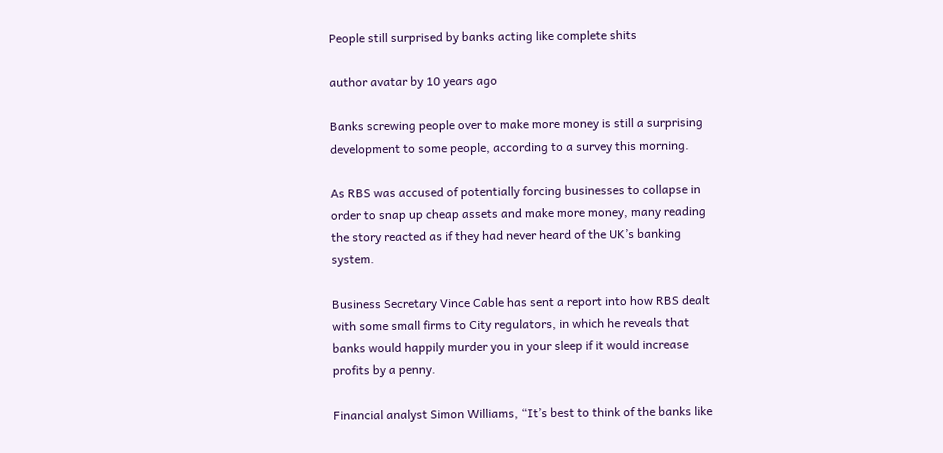People still surprised by banks acting like complete shits

author avatar by 10 years ago

Banks screwing people over to make more money is still a surprising development to some people, according to a survey this morning.

As RBS was accused of potentially forcing businesses to collapse in order to snap up cheap assets and make more money, many reading the story reacted as if they had never heard of the UK’s banking system.

Business Secretary Vince Cable has sent a report into how RBS dealt with some small firms to City regulators, in which he reveals that banks would happily murder you in your sleep if it would increase profits by a penny.

Financial analyst Simon Williams, “It’s best to think of the banks like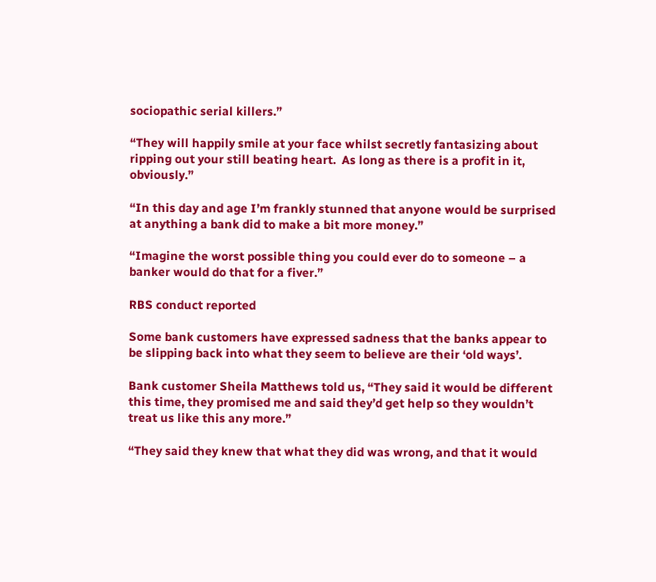sociopathic serial killers.”

“They will happily smile at your face whilst secretly fantasizing about ripping out your still beating heart.  As long as there is a profit in it, obviously.”

“In this day and age I’m frankly stunned that anyone would be surprised at anything a bank did to make a bit more money.”

“Imagine the worst possible thing you could ever do to someone – a banker would do that for a fiver.”

RBS conduct reported

Some bank customers have expressed sadness that the banks appear to be slipping back into what they seem to believe are their ‘old ways’.

Bank customer Sheila Matthews told us, “They said it would be different this time, they promised me and said they’d get help so they wouldn’t treat us like this any more.”

“They said they knew that what they did was wrong, and that it would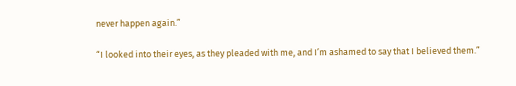never happen again.”

“I looked into their eyes, as they pleaded with me, and I’m ashamed to say that I believed them.”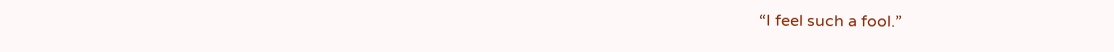“I feel such a fool.”